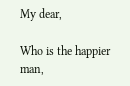My dear,

Who is the happier man,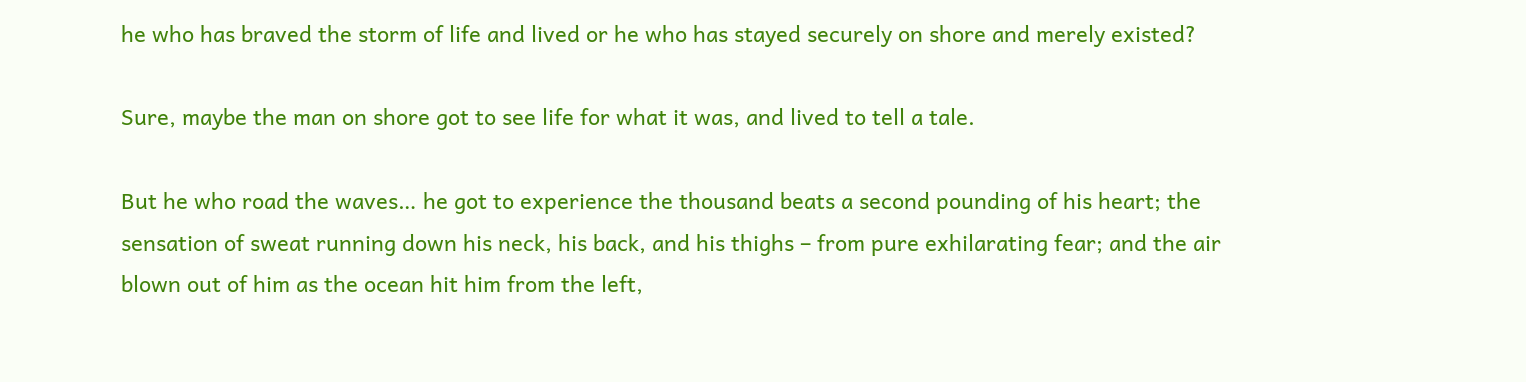he who has braved the storm of life and lived or he who has stayed securely on shore and merely existed?

Sure, maybe the man on shore got to see life for what it was, and lived to tell a tale.

But he who road the waves… he got to experience the thousand beats a second pounding of his heart; the sensation of sweat running down his neck, his back, and his thighs – from pure exhilarating fear; and the air blown out of him as the ocean hit him from the left,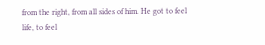from the right, from all sides of him. He got to feel life, to feel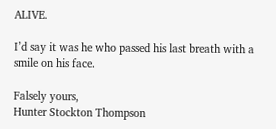ALIVE.

I’d say it was he who passed his last breath with a smile on his face.

Falsely yours,
Hunter Stockton Thompson